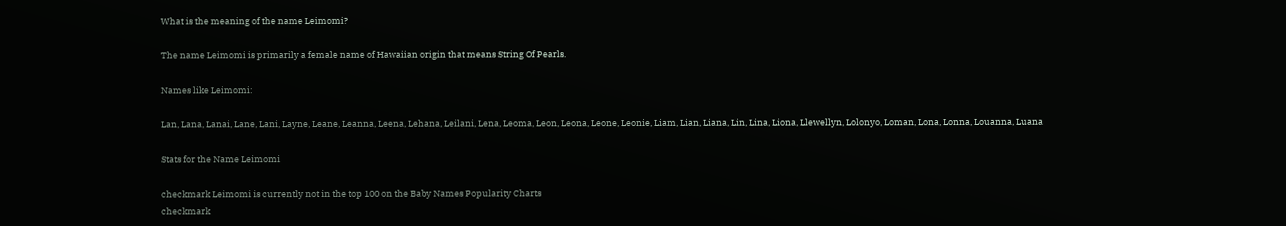What is the meaning of the name Leimomi?

The name Leimomi is primarily a female name of Hawaiian origin that means String Of Pearls.

Names like Leimomi:

Lan, Lana, Lanai, Lane, Lani, Layne, Leane, Leanna, Leena, Lehana, Leilani, Lena, Leoma, Leon, Leona, Leone, Leonie, Liam, Lian, Liana, Lin, Lina, Liona, Llewellyn, Lolonyo, Loman, Lona, Lonna, Louanna, Luana

Stats for the Name Leimomi

checkmark Leimomi is currently not in the top 100 on the Baby Names Popularity Charts
checkmark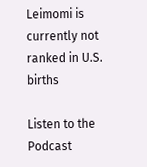Leimomi is currently not ranked in U.S. births

Listen to the Podcast